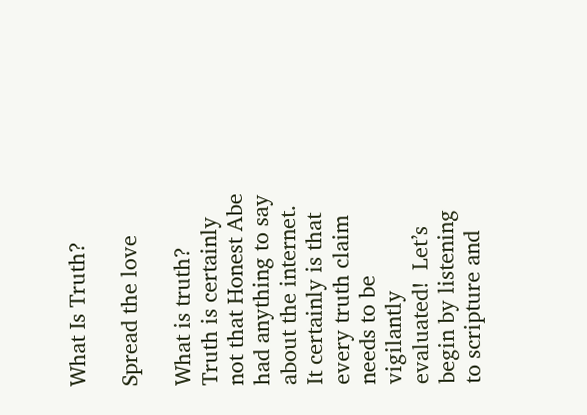What Is Truth?

Spread the love

What is truth?  Truth is certainly not that Honest Abe had anything to say about the internet.  It certainly is that every truth claim needs to be vigilantly evaluated!  Let’s begin by listening to scripture and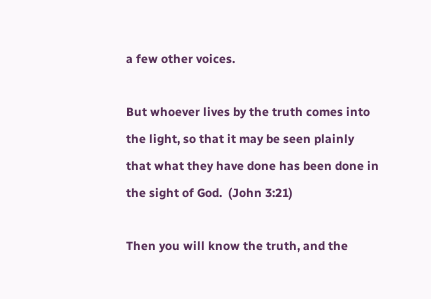a few other voices.

But whoever lives by the truth comes into the light, so that it may be seen plainly that what they have done has been done in the sight of God.  (John 3:21)

Then you will know the truth, and the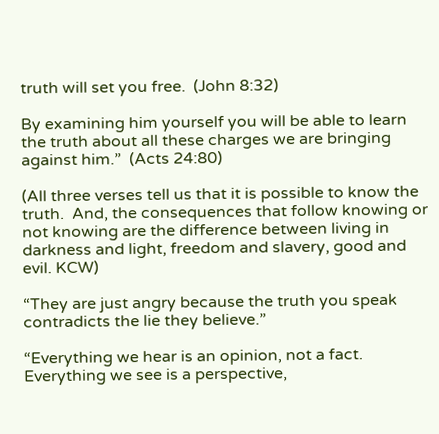truth will set you free.  (John 8:32)

By examining him yourself you will be able to learn the truth about all these charges we are bringing against him.”  (Acts 24:80)

(All three verses tell us that it is possible to know the truth.  And, the consequences that follow knowing or not knowing are the difference between living in darkness and light, freedom and slavery, good and evil. KCW)

“They are just angry because the truth you speak contradicts the lie they believe.”

“Everything we hear is an opinion, not a fact.  Everything we see is a perspective,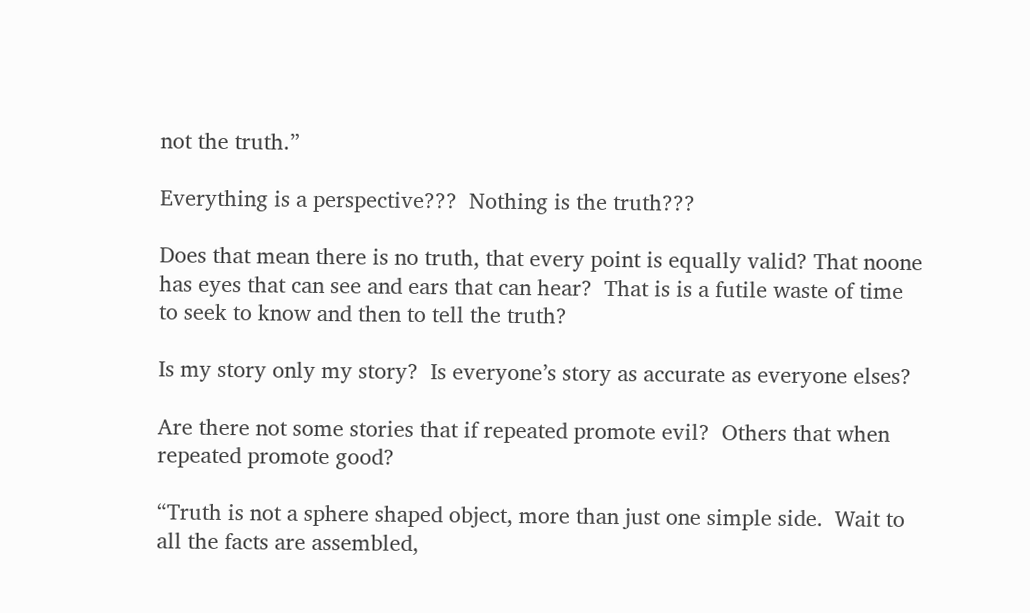not the truth.”

Everything is a perspective???  Nothing is the truth???

Does that mean there is no truth, that every point is equally valid? That noone has eyes that can see and ears that can hear?  That is is a futile waste of time to seek to know and then to tell the truth?

Is my story only my story?  Is everyone’s story as accurate as everyone elses?

Are there not some stories that if repeated promote evil?  Others that when repeated promote good?

“Truth is not a sphere shaped object, more than just one simple side.  Wait to all the facts are assembled,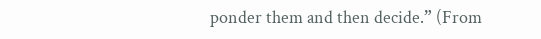ponder them and then decide.” (From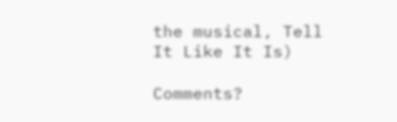the musical, Tell It Like It Is)

Comments?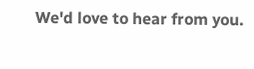We'd love to hear from you.